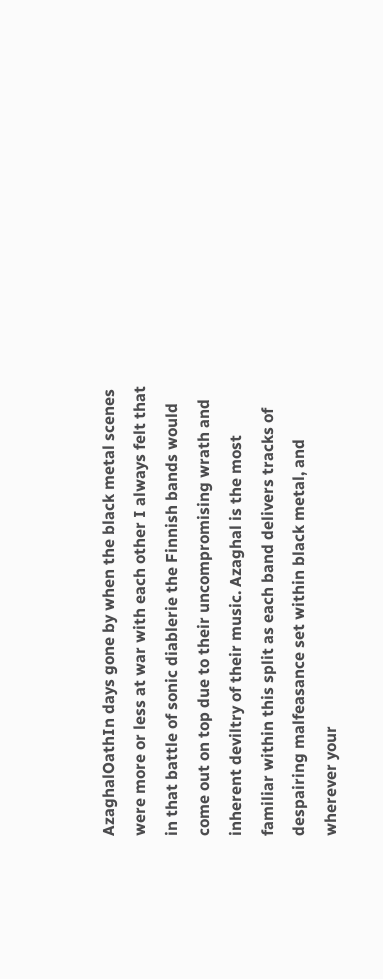AzaghalOathIn days gone by when the black metal scenes were more or less at war with each other I always felt that in that battle of sonic diablerie the Finnish bands would come out on top due to their uncompromising wrath and inherent deviltry of their music. Azaghal is the most familiar within this split as each band delivers tracks of despairing malfeasance set within black metal, and wherever your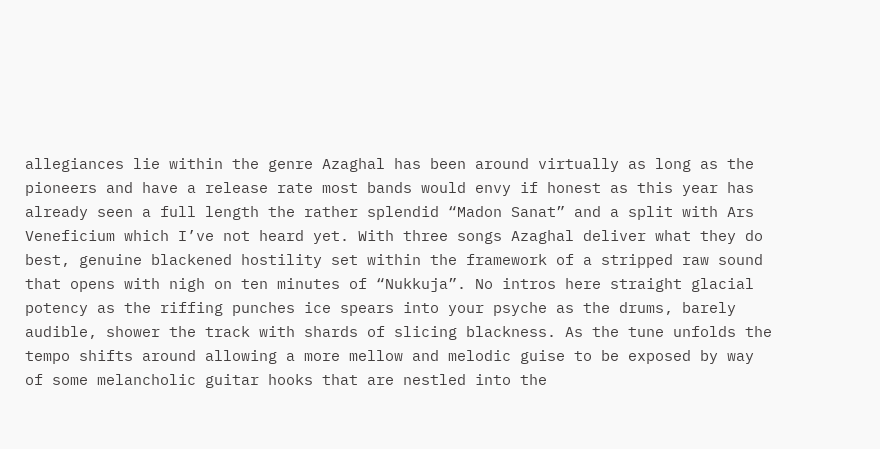allegiances lie within the genre Azaghal has been around virtually as long as the pioneers and have a release rate most bands would envy if honest as this year has already seen a full length the rather splendid “Madon Sanat” and a split with Ars Veneficium which I’ve not heard yet. With three songs Azaghal deliver what they do best, genuine blackened hostility set within the framework of a stripped raw sound that opens with nigh on ten minutes of “Nukkuja”. No intros here straight glacial potency as the riffing punches ice spears into your psyche as the drums, barely audible, shower the track with shards of slicing blackness. As the tune unfolds the tempo shifts around allowing a more mellow and melodic guise to be exposed by way of some melancholic guitar hooks that are nestled into the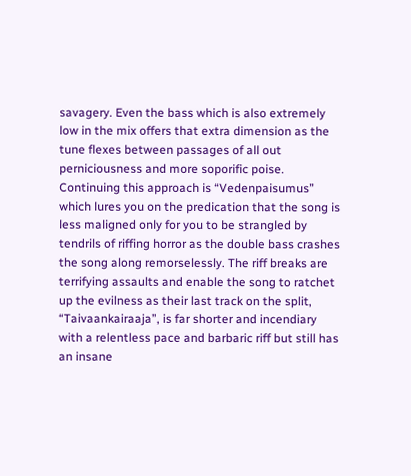savagery. Even the bass which is also extremely low in the mix offers that extra dimension as the tune flexes between passages of all out perniciousness and more soporific poise. Continuing this approach is “Vedenpaisumus” which lures you on the predication that the song is less maligned only for you to be strangled by tendrils of riffing horror as the double bass crashes the song along remorselessly. The riff breaks are terrifying assaults and enable the song to ratchet up the evilness as their last track on the split, “Taivaankairaaja”, is far shorter and incendiary with a relentless pace and barbaric riff but still has an insane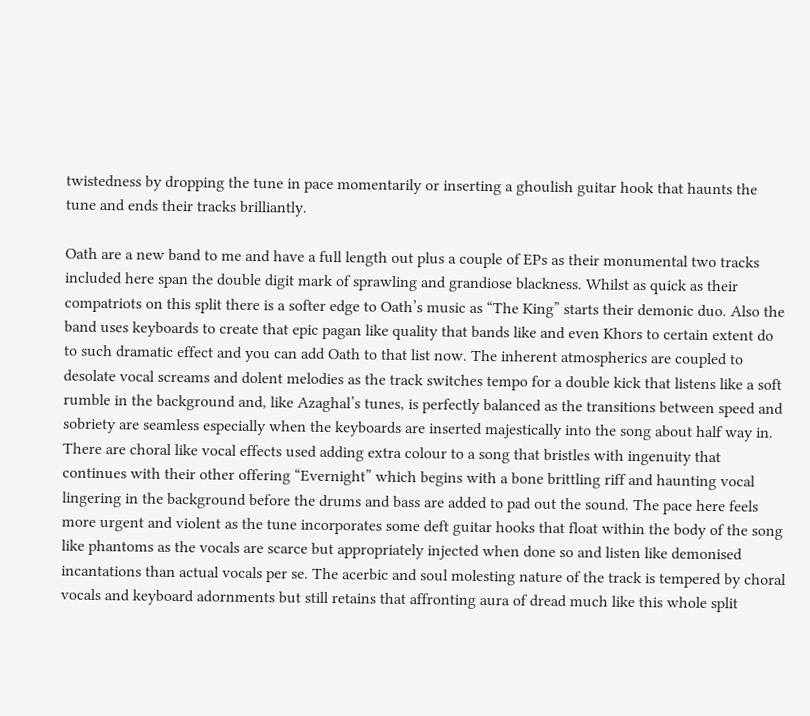twistedness by dropping the tune in pace momentarily or inserting a ghoulish guitar hook that haunts the tune and ends their tracks brilliantly.

Oath are a new band to me and have a full length out plus a couple of EPs as their monumental two tracks included here span the double digit mark of sprawling and grandiose blackness. Whilst as quick as their compatriots on this split there is a softer edge to Oath’s music as “The King” starts their demonic duo. Also the band uses keyboards to create that epic pagan like quality that bands like and even Khors to certain extent do to such dramatic effect and you can add Oath to that list now. The inherent atmospherics are coupled to desolate vocal screams and dolent melodies as the track switches tempo for a double kick that listens like a soft rumble in the background and, like Azaghal’s tunes, is perfectly balanced as the transitions between speed and sobriety are seamless especially when the keyboards are inserted majestically into the song about half way in. There are choral like vocal effects used adding extra colour to a song that bristles with ingenuity that continues with their other offering “Evernight” which begins with a bone brittling riff and haunting vocal lingering in the background before the drums and bass are added to pad out the sound. The pace here feels more urgent and violent as the tune incorporates some deft guitar hooks that float within the body of the song like phantoms as the vocals are scarce but appropriately injected when done so and listen like demonised incantations than actual vocals per se. The acerbic and soul molesting nature of the track is tempered by choral vocals and keyboard adornments but still retains that affronting aura of dread much like this whole split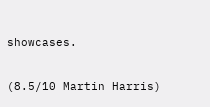showcases.

(8.5/10 Martin Harris)